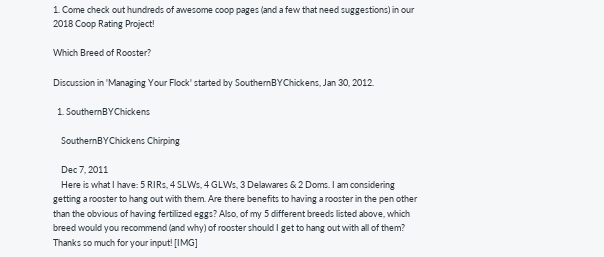1. Come check out hundreds of awesome coop pages (and a few that need suggestions) in our 2018 Coop Rating Project!

Which Breed of Rooster?

Discussion in 'Managing Your Flock' started by SouthernBYChickens, Jan 30, 2012.

  1. SouthernBYChickens

    SouthernBYChickens Chirping

    Dec 7, 2011
    Here is what I have: 5 RIRs, 4 SLWs, 4 GLWs, 3 Delawares & 2 Doms. I am considering getting a rooster to hang out with them. Are there benefits to having a rooster in the pen other than the obvious of having fertilized eggs? Also, of my 5 different breeds listed above, which breed would you recommend (and why) of rooster should I get to hang out with all of them? Thanks so much for your input! [IMG]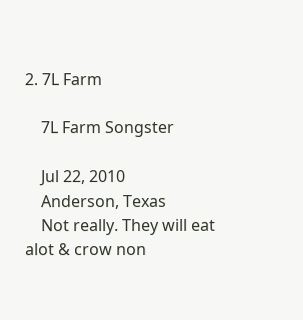2. 7L Farm

    7L Farm Songster

    Jul 22, 2010
    Anderson, Texas
    Not really. They will eat alot & crow non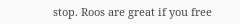stop. Roos are great if you free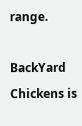range.

BackYard Chickens is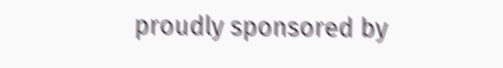proudly sponsored by